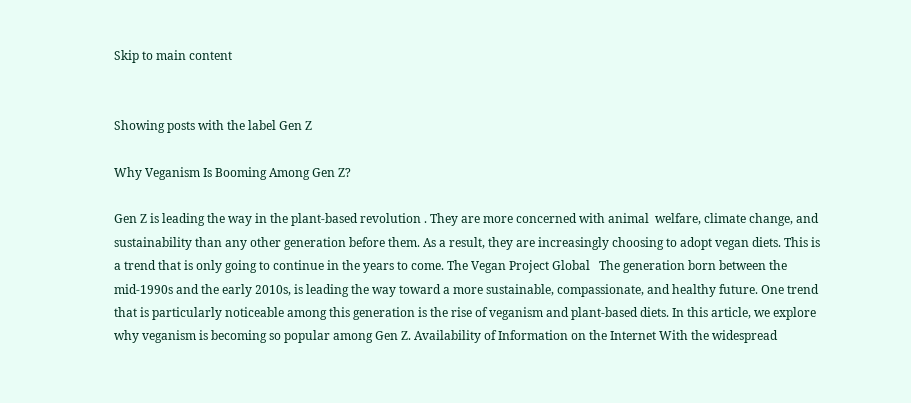Skip to main content


Showing posts with the label Gen Z

Why Veganism Is Booming Among Gen Z?

Gen Z is leading the way in the plant-based revolution . They are more concerned with animal  welfare, climate change, and sustainability than any other generation before them. As a result, they are increasingly choosing to adopt vegan diets. This is a trend that is only going to continue in the years to come. The Vegan Project Global   The generation born between the mid-1990s and the early 2010s, is leading the way toward a more sustainable, compassionate, and healthy future. One trend that is particularly noticeable among this generation is the rise of veganism and plant-based diets. In this article, we explore why veganism is becoming so popular among Gen Z. Availability of Information on the Internet With the widespread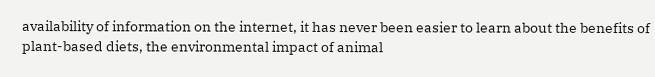availability of information on the internet, it has never been easier to learn about the benefits of plant-based diets, the environmental impact of animal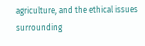agriculture, and the ethical issues surrounding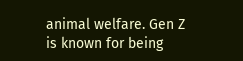animal welfare. Gen Z is known for being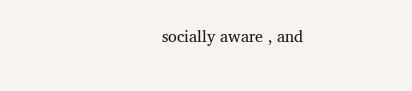socially aware , and